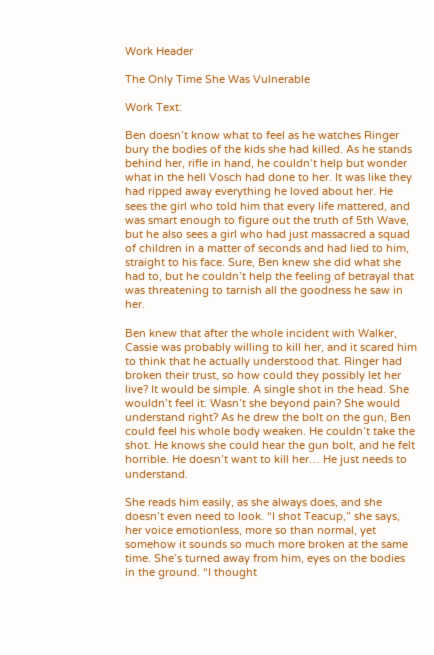Work Header

The Only Time She Was Vulnerable

Work Text:

Ben doesn’t know what to feel as he watches Ringer bury the bodies of the kids she had killed. As he stands behind her, rifle in hand, he couldn’t help but wonder what in the hell Vosch had done to her. It was like they had ripped away everything he loved about her. He sees the girl who told him that every life mattered, and was smart enough to figure out the truth of 5th Wave, but he also sees a girl who had just massacred a squad of children in a matter of seconds and had lied to him, straight to his face. Sure, Ben knew she did what she had to, but he couldn’t help the feeling of betrayal that was threatening to tarnish all the goodness he saw in her.

Ben knew that after the whole incident with Walker, Cassie was probably willing to kill her, and it scared him to think that he actually understood that. Ringer had broken their trust, so how could they possibly let her live? It would be simple. A single shot in the head. She wouldn’t feel it. Wasn’t she beyond pain? She would understand right? As he drew the bolt on the gun, Ben could feel his whole body weaken. He couldn’t take the shot. He knows she could hear the gun bolt, and he felt horrible. He doesn’t want to kill her… He just needs to understand.

She reads him easily, as she always does, and she doesn’t even need to look. “I shot Teacup,” she says, her voice emotionless, more so than normal, yet somehow it sounds so much more broken at the same time. She’s turned away from him, eyes on the bodies in the ground. “I thought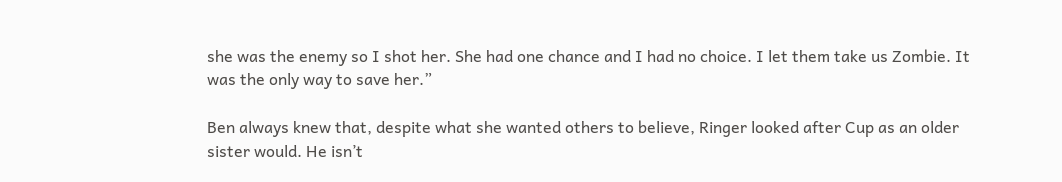she was the enemy so I shot her. She had one chance and I had no choice. I let them take us Zombie. It was the only way to save her.”

Ben always knew that, despite what she wanted others to believe, Ringer looked after Cup as an older sister would. He isn’t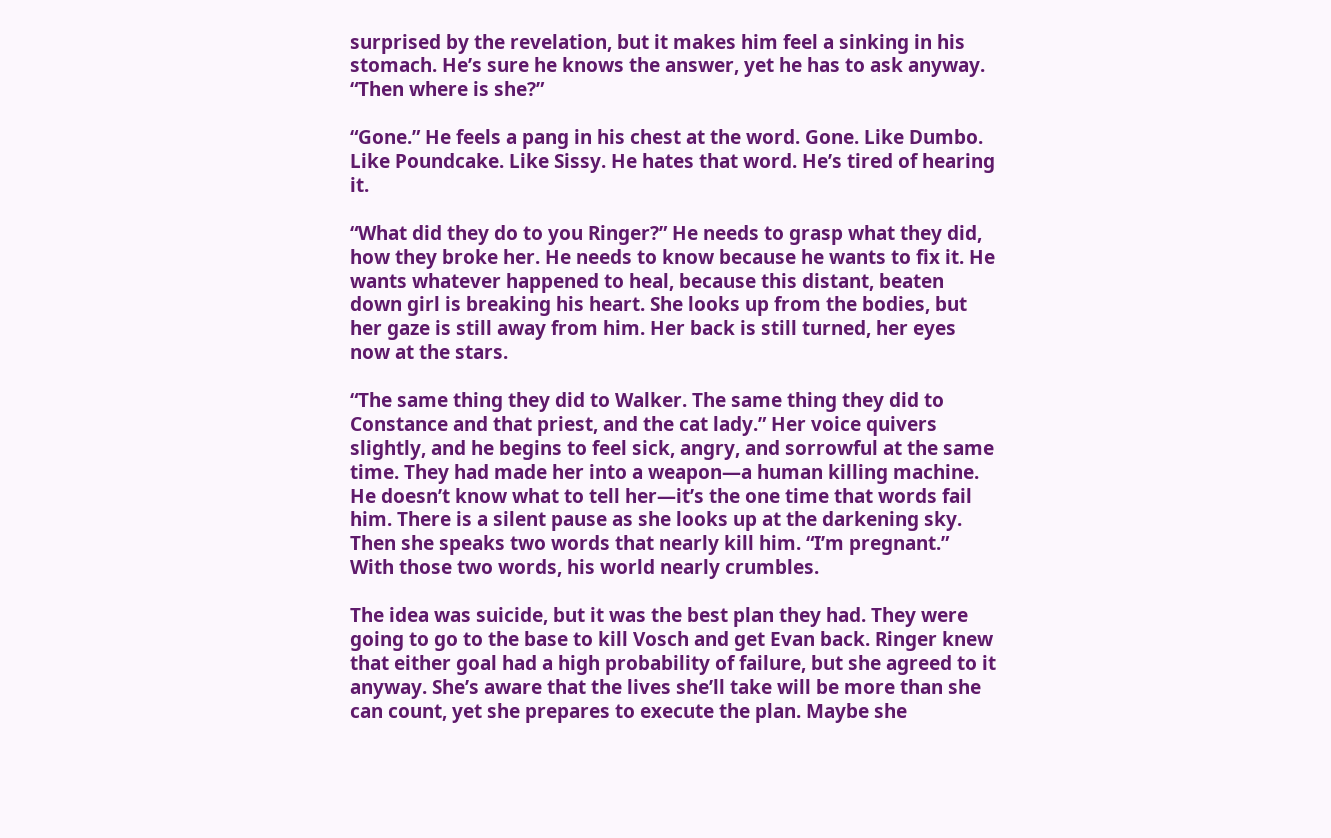surprised by the revelation, but it makes him feel a sinking in his stomach. He’s sure he knows the answer, yet he has to ask anyway. “Then where is she?”

“Gone.” He feels a pang in his chest at the word. Gone. Like Dumbo. Like Poundcake. Like Sissy. He hates that word. He’s tired of hearing it.

“What did they do to you Ringer?” He needs to grasp what they did, how they broke her. He needs to know because he wants to fix it. He wants whatever happened to heal, because this distant, beaten down girl is breaking his heart. She looks up from the bodies, but her gaze is still away from him. Her back is still turned, her eyes now at the stars.

“The same thing they did to Walker. The same thing they did to Constance and that priest, and the cat lady.” Her voice quivers slightly, and he begins to feel sick, angry, and sorrowful at the same time. They had made her into a weapon—a human killing machine. He doesn’t know what to tell her—it’s the one time that words fail him. There is a silent pause as she looks up at the darkening sky. Then she speaks two words that nearly kill him. “I’m pregnant.” With those two words, his world nearly crumbles.

The idea was suicide, but it was the best plan they had. They were going to go to the base to kill Vosch and get Evan back. Ringer knew that either goal had a high probability of failure, but she agreed to it anyway. She’s aware that the lives she’ll take will be more than she can count, yet she prepares to execute the plan. Maybe she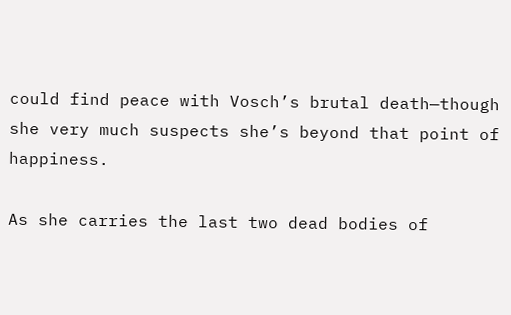could find peace with Vosch’s brutal death—though she very much suspects she’s beyond that point of happiness.

As she carries the last two dead bodies of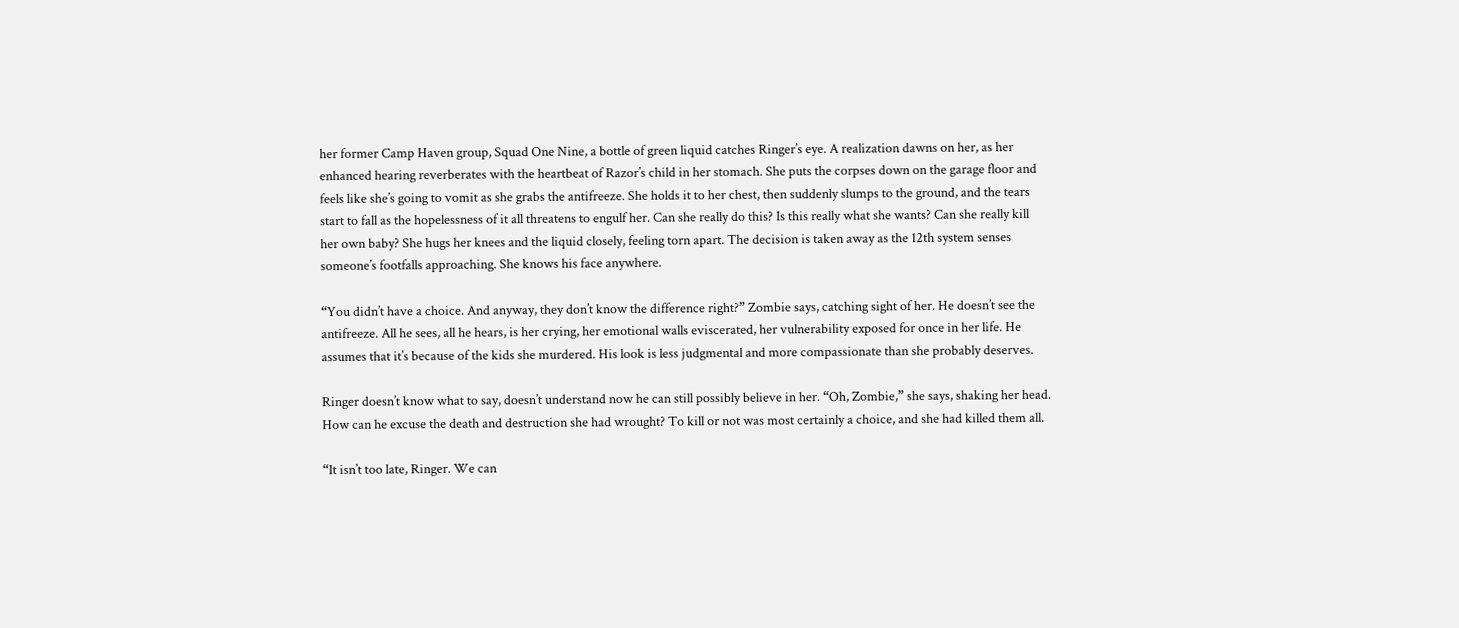her former Camp Haven group, Squad One Nine, a bottle of green liquid catches Ringer’s eye. A realization dawns on her, as her enhanced hearing reverberates with the heartbeat of Razor’s child in her stomach. She puts the corpses down on the garage floor and feels like she’s going to vomit as she grabs the antifreeze. She holds it to her chest, then suddenly slumps to the ground, and the tears start to fall as the hopelessness of it all threatens to engulf her. Can she really do this? Is this really what she wants? Can she really kill her own baby? She hugs her knees and the liquid closely, feeling torn apart. The decision is taken away as the 12th system senses someone’s footfalls approaching. She knows his face anywhere.

“You didn’t have a choice. And anyway, they don’t know the difference right?” Zombie says, catching sight of her. He doesn’t see the antifreeze. All he sees, all he hears, is her crying, her emotional walls eviscerated, her vulnerability exposed for once in her life. He assumes that it’s because of the kids she murdered. His look is less judgmental and more compassionate than she probably deserves.

Ringer doesn’t know what to say, doesn’t understand now he can still possibly believe in her. “Oh, Zombie,” she says, shaking her head. How can he excuse the death and destruction she had wrought? To kill or not was most certainly a choice, and she had killed them all.

“It isn’t too late, Ringer. We can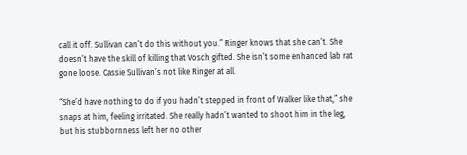call it off. Sullivan can’t do this without you.” Ringer knows that she can’t. She doesn’t have the skill of killing that Vosch gifted. She isn’t some enhanced lab rat gone loose. Cassie Sullivan’s not like Ringer at all.

“She’d have nothing to do if you hadn’t stepped in front of Walker like that,” she snaps at him, feeling irritated. She really hadn’t wanted to shoot him in the leg, but his stubbornness left her no other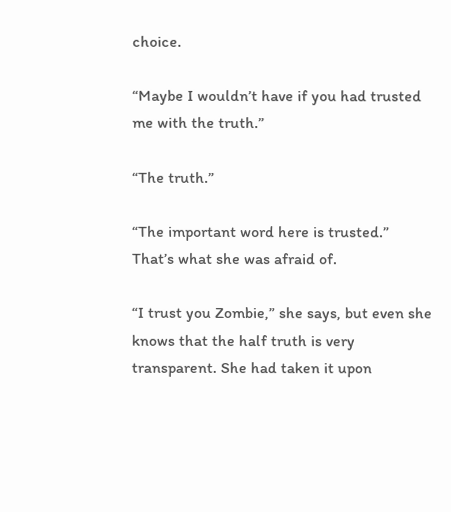choice.

“Maybe I wouldn’t have if you had trusted me with the truth.”

“The truth.”

“The important word here is trusted.” That’s what she was afraid of.

“I trust you Zombie,” she says, but even she knows that the half truth is very transparent. She had taken it upon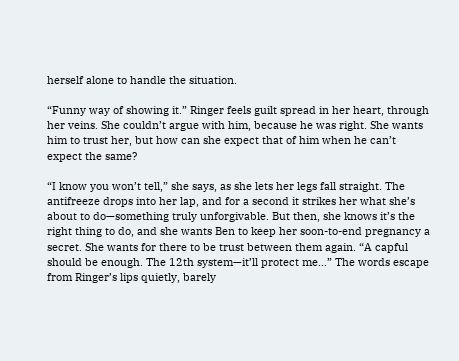herself alone to handle the situation.

“Funny way of showing it.” Ringer feels guilt spread in her heart, through her veins. She couldn’t argue with him, because he was right. She wants him to trust her, but how can she expect that of him when he can’t expect the same?

“I know you won’t tell,” she says, as she lets her legs fall straight. The antifreeze drops into her lap, and for a second it strikes her what she’s about to do—something truly unforgivable. But then, she knows it’s the right thing to do, and she wants Ben to keep her soon-to-end pregnancy a secret. She wants for there to be trust between them again. “A capful should be enough. The 12th system—it’ll protect me…” The words escape from Ringer’s lips quietly, barely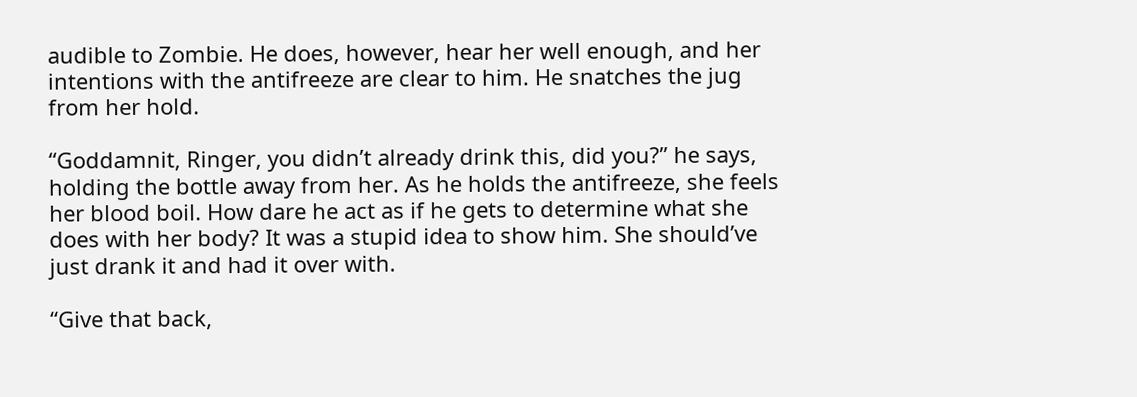audible to Zombie. He does, however, hear her well enough, and her intentions with the antifreeze are clear to him. He snatches the jug from her hold.

“Goddamnit, Ringer, you didn’t already drink this, did you?” he says, holding the bottle away from her. As he holds the antifreeze, she feels her blood boil. How dare he act as if he gets to determine what she does with her body? It was a stupid idea to show him. She should’ve just drank it and had it over with.

“Give that back,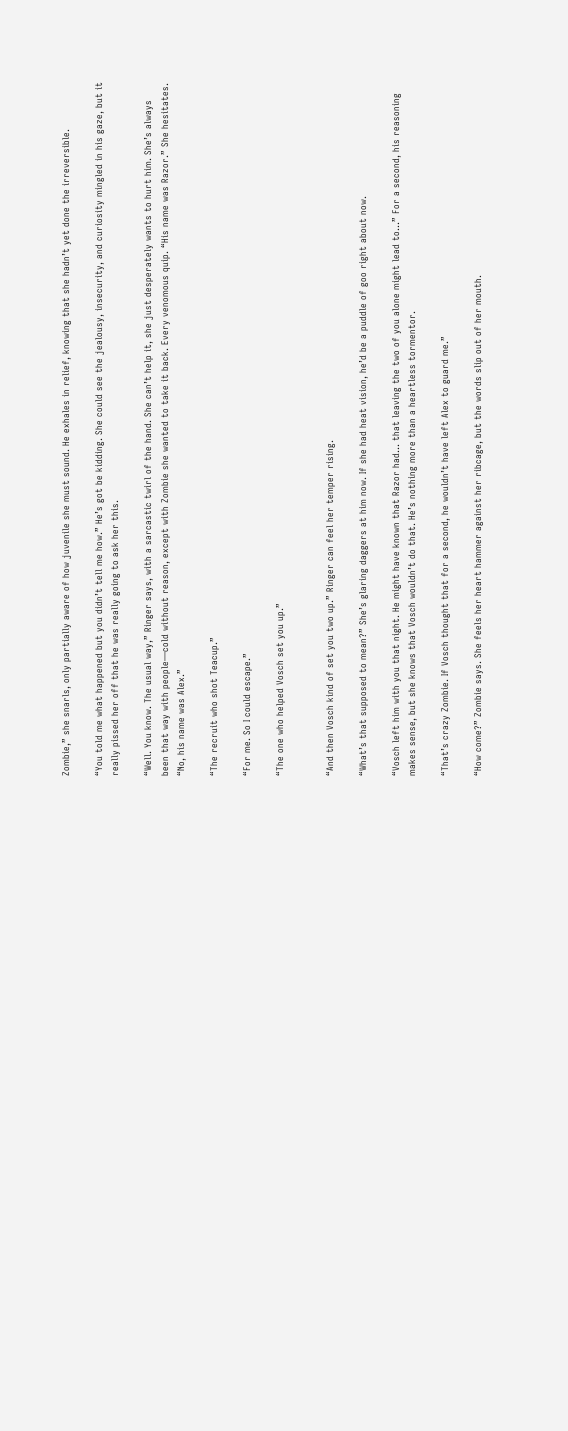Zombie,” she snarls, only partially aware of how juvenile she must sound. He exhales in relief, knowing that she hadn’t yet done the irreversible.

“You told me what happened but you didn’t tell me how.” He’s got be kidding. She could see the jealousy, insecurity, and curiosity mingled in his gaze, but it really pissed her off that he was really going to ask her this.

“Well. You know. The usual way,” Ringer says, with a sarcastic twirl of the hand. She can’t help it, she just desperately wants to hurt him. She’s always been that way with people—cold without reason, except with Zombie she wanted to take it back. Every venomous quip. “His name was Razor.” She hesitates. “No, his name was Alex.”

“The recruit who shot Teacup.”

“For me. So I could escape.”

“The one who helped Vosch set you up.”


“And then Vosch kind of set you two up.” Ringer can feel her temper rising.

“What’s that supposed to mean?” She’s glaring daggers at him now. If she had heat vision, he’d be a puddle of goo right about now.

“Vosch left him with you that night. He might have known that Razor had… that leaving the two of you alone might lead to…” For a second, his reasoning makes sense, but she knows that Vosch wouldn’t do that. He’s nothing more than a heartless tormentor.

“That’s crazy Zombie. If Vosch thought that for a second, he wouldn’t have left Alex to guard me.”

“How come?” Zombie says. She feels her heart hammer against her ribcage, but the words slip out of her mouth.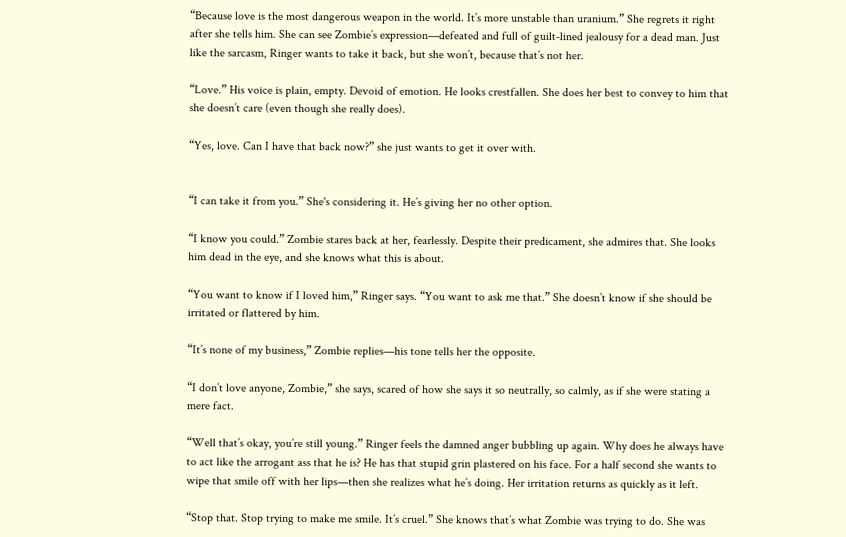“Because love is the most dangerous weapon in the world. It’s more unstable than uranium.” She regrets it right after she tells him. She can see Zombie’s expression—defeated and full of guilt-lined jealousy for a dead man. Just like the sarcasm, Ringer wants to take it back, but she won’t, because that’s not her.

“Love.” His voice is plain, empty. Devoid of emotion. He looks crestfallen. She does her best to convey to him that she doesn’t care (even though she really does).

“Yes, love. Can I have that back now?” she just wants to get it over with.


“I can take it from you.” She's considering it. He’s giving her no other option.

“I know you could.” Zombie stares back at her, fearlessly. Despite their predicament, she admires that. She looks him dead in the eye, and she knows what this is about.

“You want to know if I loved him,” Ringer says. “You want to ask me that.” She doesn’t know if she should be irritated or flattered by him.

“It’s none of my business,” Zombie replies—his tone tells her the opposite.

“I don’t love anyone, Zombie,” she says, scared of how she says it so neutrally, so calmly, as if she were stating a mere fact.

“Well that’s okay, you’re still young.” Ringer feels the damned anger bubbling up again. Why does he always have to act like the arrogant ass that he is? He has that stupid grin plastered on his face. For a half second she wants to wipe that smile off with her lips—then she realizes what he’s doing. Her irritation returns as quickly as it left.

“Stop that. Stop trying to make me smile. It’s cruel.” She knows that’s what Zombie was trying to do. She was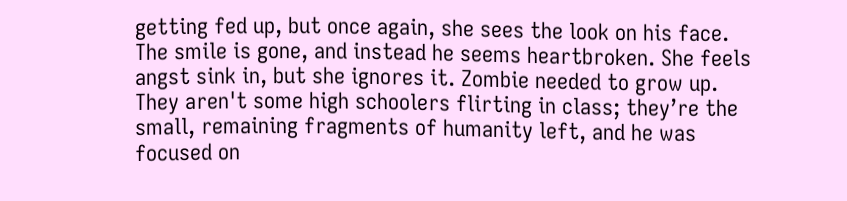getting fed up, but once again, she sees the look on his face. The smile is gone, and instead he seems heartbroken. She feels angst sink in, but she ignores it. Zombie needed to grow up. They aren't some high schoolers flirting in class; they’re the small, remaining fragments of humanity left, and he was focused on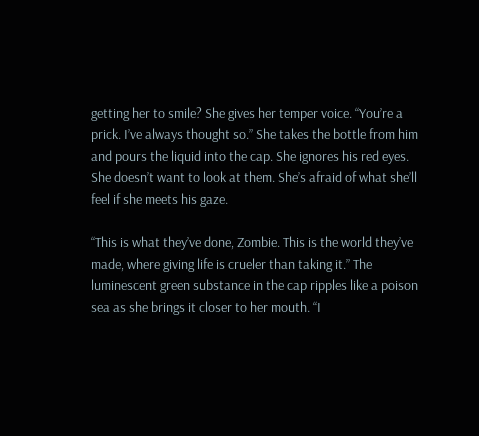getting her to smile? She gives her temper voice. “You’re a prick. I’ve always thought so.” She takes the bottle from him and pours the liquid into the cap. She ignores his red eyes. She doesn’t want to look at them. She’s afraid of what she’ll feel if she meets his gaze.

“This is what they’ve done, Zombie. This is the world they’ve made, where giving life is crueler than taking it.” The luminescent green substance in the cap ripples like a poison sea as she brings it closer to her mouth. “I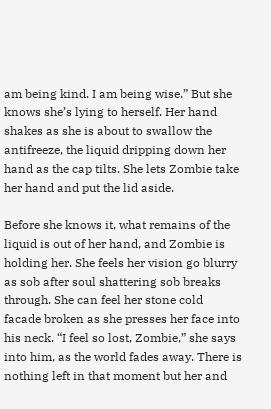am being kind. I am being wise.” But she knows she’s lying to herself. Her hand shakes as she is about to swallow the antifreeze, the liquid dripping down her hand as the cap tilts. She lets Zombie take her hand and put the lid aside.

Before she knows it, what remains of the liquid is out of her hand, and Zombie is holding her. She feels her vision go blurry as sob after soul shattering sob breaks through. She can feel her stone cold facade broken as she presses her face into his neck. “I feel so lost, Zombie,” she says into him, as the world fades away. There is nothing left in that moment but her and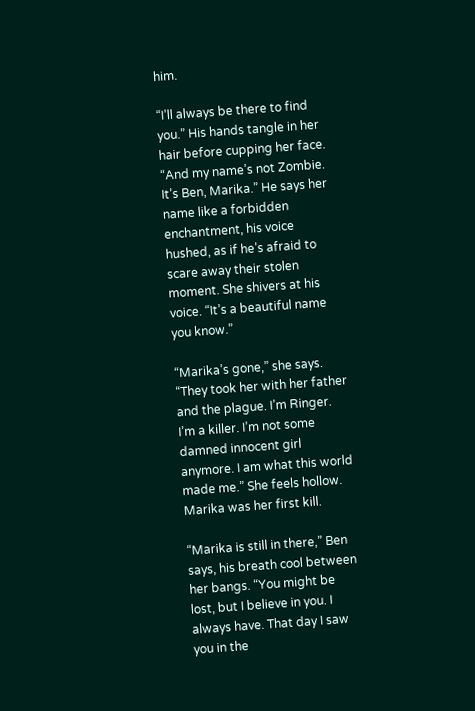him.

“I’ll always be there to find you.” His hands tangle in her hair before cupping her face. “And my name’s not Zombie. It’s Ben, Marika.” He says her name like a forbidden enchantment, his voice hushed, as if he’s afraid to scare away their stolen moment. She shivers at his voice. “It’s a beautiful name you know.”

“Marika’s gone,” she says. “They took her with her father and the plague. I’m Ringer. I’m a killer. I’m not some damned innocent girl anymore. I am what this world made me.” She feels hollow. Marika was her first kill.

“Marika is still in there,” Ben says, his breath cool between her bangs. “You might be lost, but I believe in you. I always have. That day I saw you in the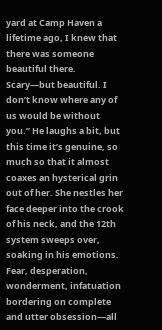yard at Camp Haven a lifetime ago, I knew that there was someone beautiful there. Scary—but beautiful. I don’t know where any of us would be without you.” He laughs a bit, but this time it’s genuine, so much so that it almost coaxes an hysterical grin out of her. She nestles her face deeper into the crook of his neck, and the 12th system sweeps over, soaking in his emotions. Fear, desperation, wonderment, infatuation bordering on complete and utter obsession—all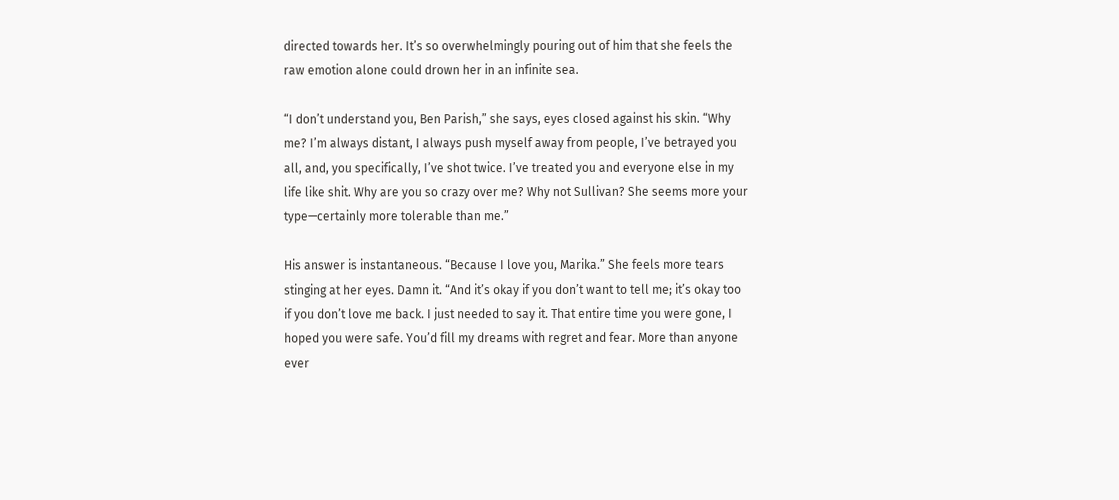directed towards her. It’s so overwhelmingly pouring out of him that she feels the raw emotion alone could drown her in an infinite sea.

“I don’t understand you, Ben Parish,” she says, eyes closed against his skin. “Why me? I’m always distant, I always push myself away from people, I’ve betrayed you all, and, you specifically, I’ve shot twice. I’ve treated you and everyone else in my life like shit. Why are you so crazy over me? Why not Sullivan? She seems more your type—certainly more tolerable than me.”

His answer is instantaneous. “Because I love you, Marika.” She feels more tears stinging at her eyes. Damn it. “And it’s okay if you don’t want to tell me; it’s okay too if you don’t love me back. I just needed to say it. That entire time you were gone, I hoped you were safe. You’d fill my dreams with regret and fear. More than anyone ever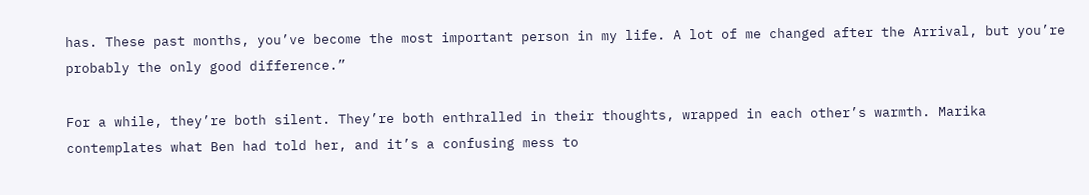has. These past months, you’ve become the most important person in my life. A lot of me changed after the Arrival, but you’re probably the only good difference.”

For a while, they’re both silent. They’re both enthralled in their thoughts, wrapped in each other’s warmth. Marika contemplates what Ben had told her, and it’s a confusing mess to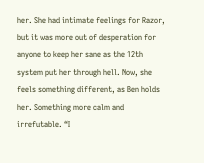her. She had intimate feelings for Razor, but it was more out of desperation for anyone to keep her sane as the 12th system put her through hell. Now, she feels something different, as Ben holds her. Something more calm and irrefutable. “I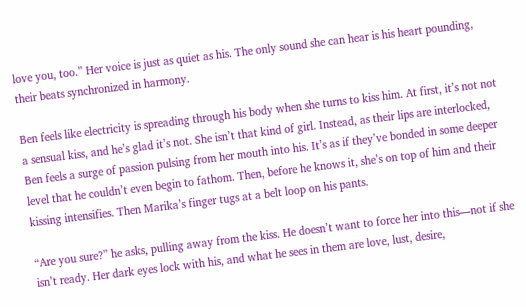love you, too.” Her voice is just as quiet as his. The only sound she can hear is his heart pounding, their beats synchronized in harmony.

Ben feels like electricity is spreading through his body when she turns to kiss him. At first, it’s not not a sensual kiss, and he’s glad it’s not. She isn’t that kind of girl. Instead, as their lips are interlocked, Ben feels a surge of passion pulsing from her mouth into his. It’s as if they’ve bonded in some deeper level that he couldn’t even begin to fathom. Then, before he knows it, she’s on top of him and their kissing intensifies. Then Marika’s finger tugs at a belt loop on his pants.

“Are you sure?” he asks, pulling away from the kiss. He doesn’t want to force her into this—not if she isn’t ready. Her dark eyes lock with his, and what he sees in them are love, lust, desire,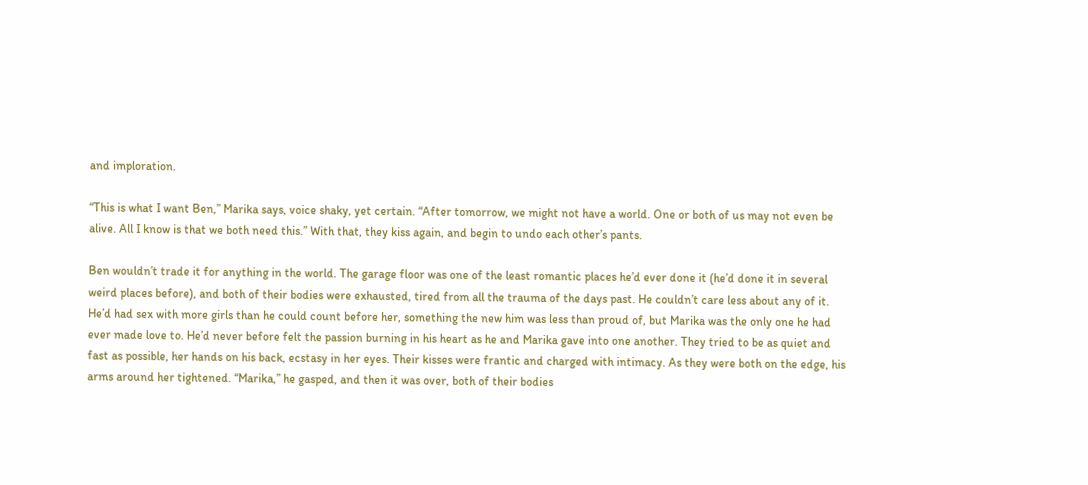and imploration.

“This is what I want Ben,” Marika says, voice shaky, yet certain. “After tomorrow, we might not have a world. One or both of us may not even be alive. All I know is that we both need this.” With that, they kiss again, and begin to undo each other’s pants.

Ben wouldn’t trade it for anything in the world. The garage floor was one of the least romantic places he’d ever done it (he’d done it in several weird places before), and both of their bodies were exhausted, tired from all the trauma of the days past. He couldn’t care less about any of it. He’d had sex with more girls than he could count before her, something the new him was less than proud of, but Marika was the only one he had ever made love to. He’d never before felt the passion burning in his heart as he and Marika gave into one another. They tried to be as quiet and fast as possible, her hands on his back, ecstasy in her eyes. Their kisses were frantic and charged with intimacy. As they were both on the edge, his arms around her tightened. “Marika,” he gasped, and then it was over, both of their bodies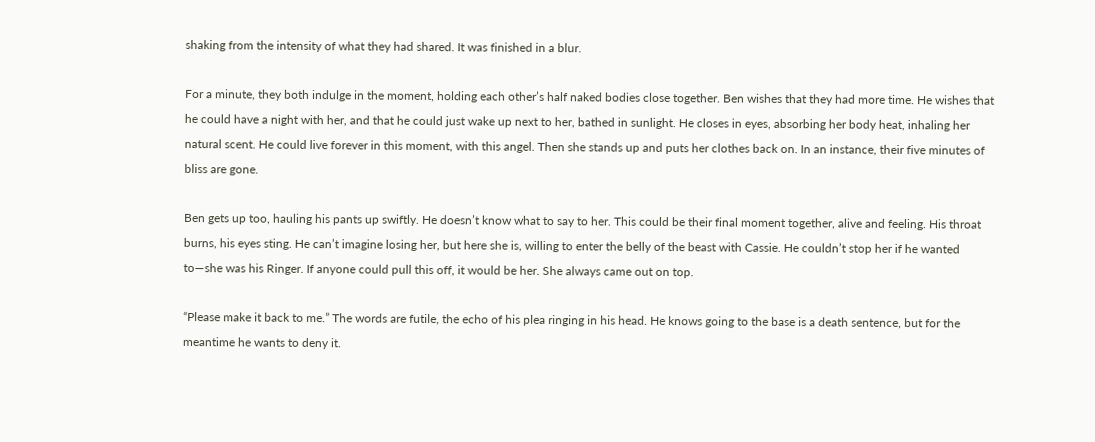shaking from the intensity of what they had shared. It was finished in a blur.

For a minute, they both indulge in the moment, holding each other’s half naked bodies close together. Ben wishes that they had more time. He wishes that he could have a night with her, and that he could just wake up next to her, bathed in sunlight. He closes in eyes, absorbing her body heat, inhaling her natural scent. He could live forever in this moment, with this angel. Then she stands up and puts her clothes back on. In an instance, their five minutes of bliss are gone.

Ben gets up too, hauling his pants up swiftly. He doesn’t know what to say to her. This could be their final moment together, alive and feeling. His throat burns, his eyes sting. He can’t imagine losing her, but here she is, willing to enter the belly of the beast with Cassie. He couldn’t stop her if he wanted to—she was his Ringer. If anyone could pull this off, it would be her. She always came out on top.

“Please make it back to me.” The words are futile, the echo of his plea ringing in his head. He knows going to the base is a death sentence, but for the meantime he wants to deny it.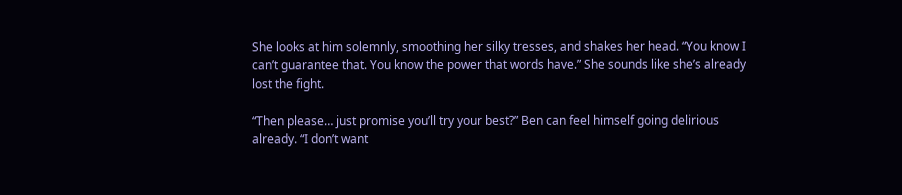She looks at him solemnly, smoothing her silky tresses, and shakes her head. “You know I can’t guarantee that. You know the power that words have.” She sounds like she’s already lost the fight.

“Then please… just promise you’ll try your best?” Ben can feel himself going delirious already. “I don’t want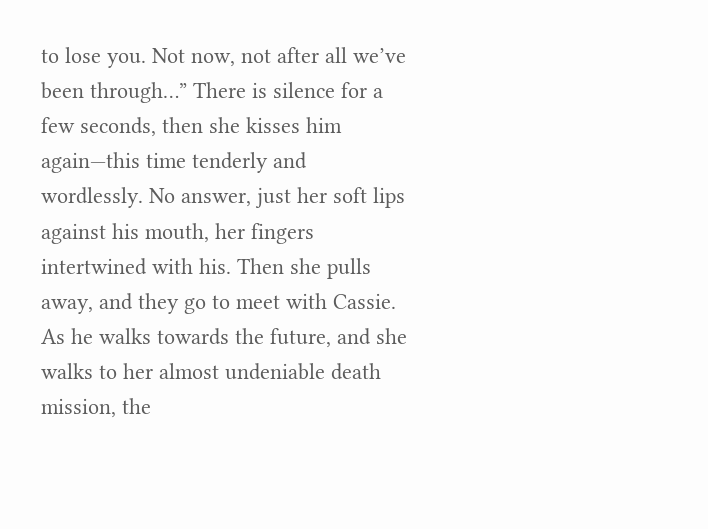to lose you. Not now, not after all we’ve been through…” There is silence for a few seconds, then she kisses him again—this time tenderly and wordlessly. No answer, just her soft lips against his mouth, her fingers intertwined with his. Then she pulls away, and they go to meet with Cassie. As he walks towards the future, and she walks to her almost undeniable death mission, the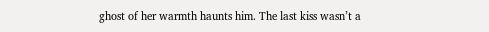ghost of her warmth haunts him. The last kiss wasn’t a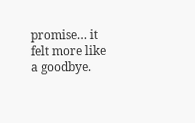promise… it felt more like a goodbye.